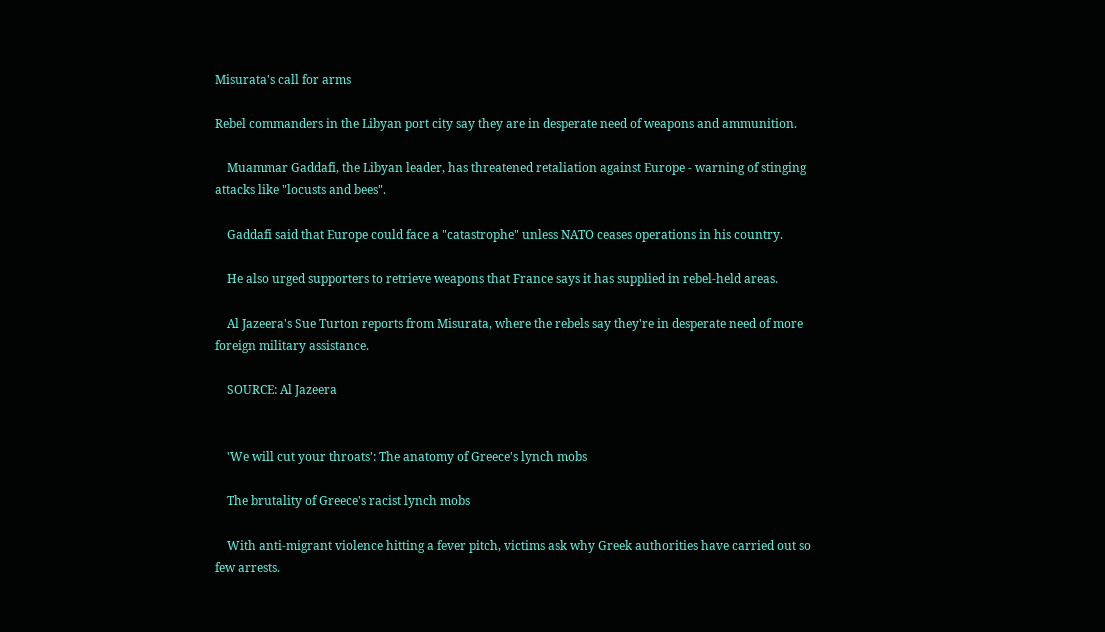Misurata's call for arms

Rebel commanders in the Libyan port city say they are in desperate need of weapons and ammunition.

    Muammar Gaddafi, the Libyan leader, has threatened retaliation against Europe - warning of stinging attacks like "locusts and bees".

    Gaddafi said that Europe could face a "catastrophe" unless NATO ceases operations in his country.

    He also urged supporters to retrieve weapons that France says it has supplied in rebel-held areas.

    Al Jazeera's Sue Turton reports from Misurata, where the rebels say they're in desperate need of more foreign military assistance.

    SOURCE: Al Jazeera


    'We will cut your throats': The anatomy of Greece's lynch mobs

    The brutality of Greece's racist lynch mobs

    With anti-migrant violence hitting a fever pitch, victims ask why Greek authorities have carried out so few arrests.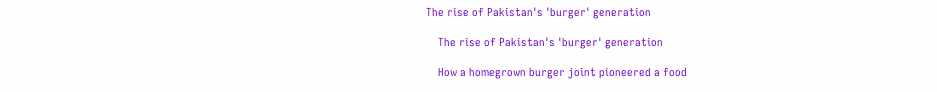The rise of Pakistan's 'burger' generation

    The rise of Pakistan's 'burger' generation

    How a homegrown burger joint pioneered a food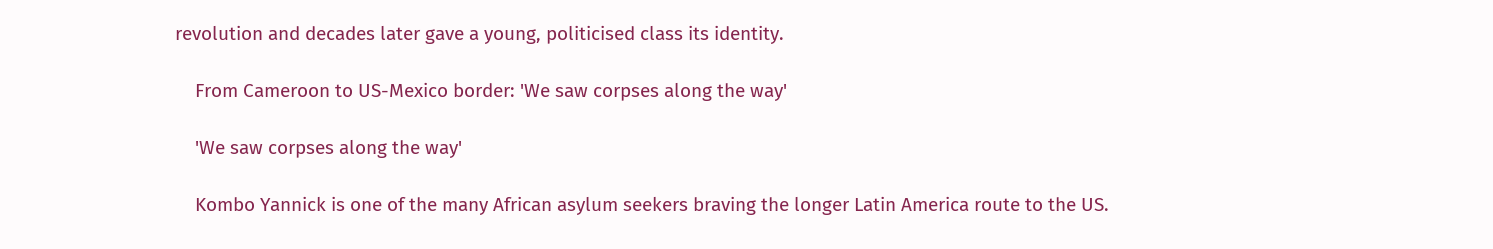revolution and decades later gave a young, politicised class its identity.

    From Cameroon to US-Mexico border: 'We saw corpses along the way'

    'We saw corpses along the way'

    Kombo Yannick is one of the many African asylum seekers braving the longer Latin America route to the US.